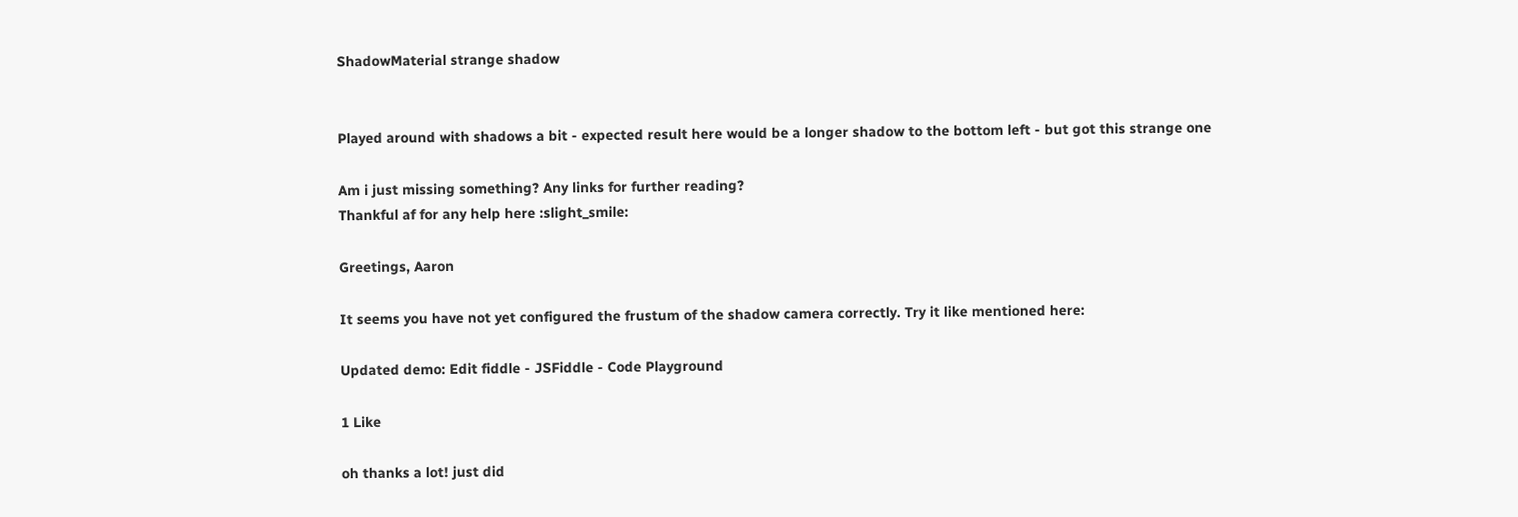ShadowMaterial strange shadow


Played around with shadows a bit - expected result here would be a longer shadow to the bottom left - but got this strange one

Am i just missing something? Any links for further reading?
Thankful af for any help here :slight_smile:

Greetings, Aaron

It seems you have not yet configured the frustum of the shadow camera correctly. Try it like mentioned here:

Updated demo: Edit fiddle - JSFiddle - Code Playground

1 Like

oh thanks a lot! just did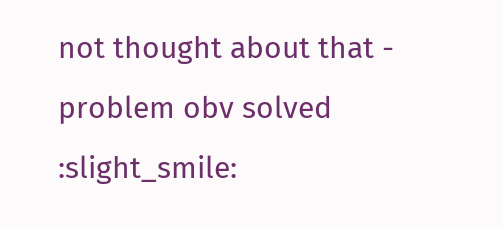not thought about that - problem obv solved :slight_smile: